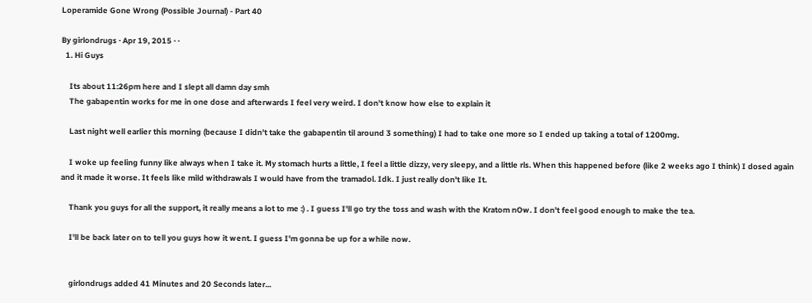Loperamide Gone Wrong (Possible Journal) - Part 40

By girlondrugs · Apr 19, 2015 · ·
  1. Hi Guys

    Its about 11:26pm here and I slept all damn day smh
    The gabapentin works for me in one dose and afterwards I feel very weird. I don't know how else to explain it

    Last night well earlier this morning (because I didn't take the gabapentin til around 3 something) I had to take one more so I ended up taking a total of 1200mg.

    I woke up feeling funny like always when I take it. My stomach hurts a little, I feel a little dizzy, very sleepy, and a little rls. When this happened before (like 2 weeks ago I think) I dosed again and it made it worse. It feels like mild withdrawals I would have from the tramadol. Idk. I just really don't like It.

    Thank you guys for all the support, it really means a lot to me :) . I guess I'll go try the toss and wash with the Kratom nOw. I don't feel good enough to make the tea.

    I'll be back later on to tell you guys how it went. I guess I'm gonna be up for a while now.


    girlondrugs added 41 Minutes and 20 Seconds later...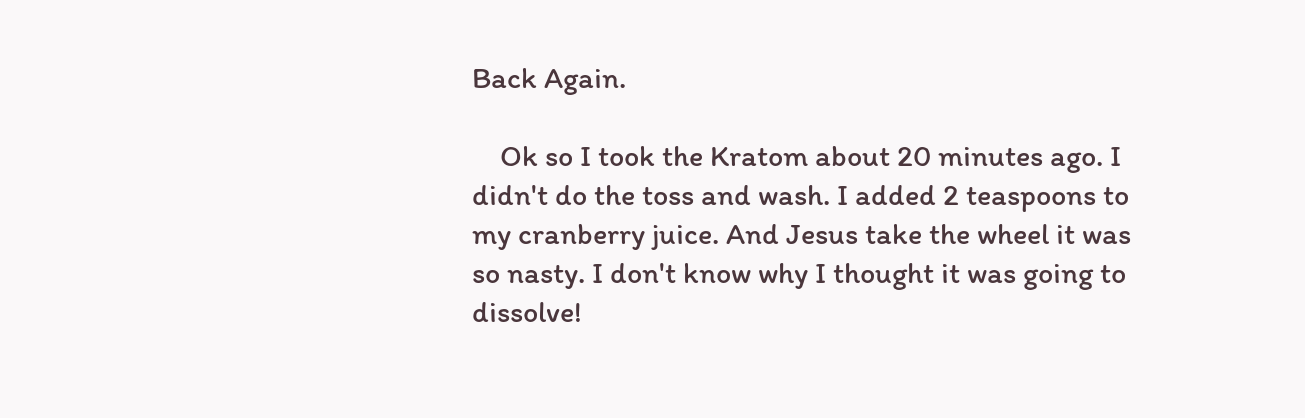Back Again.

    Ok so I took the Kratom about 20 minutes ago. I didn't do the toss and wash. I added 2 teaspoons to my cranberry juice. And Jesus take the wheel it was so nasty. I don't know why I thought it was going to dissolve!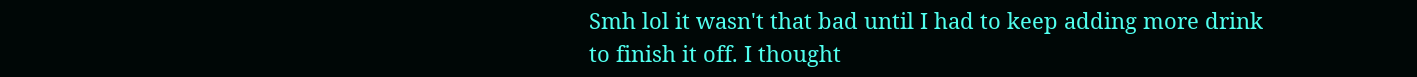Smh lol it wasn't that bad until I had to keep adding more drink to finish it off. I thought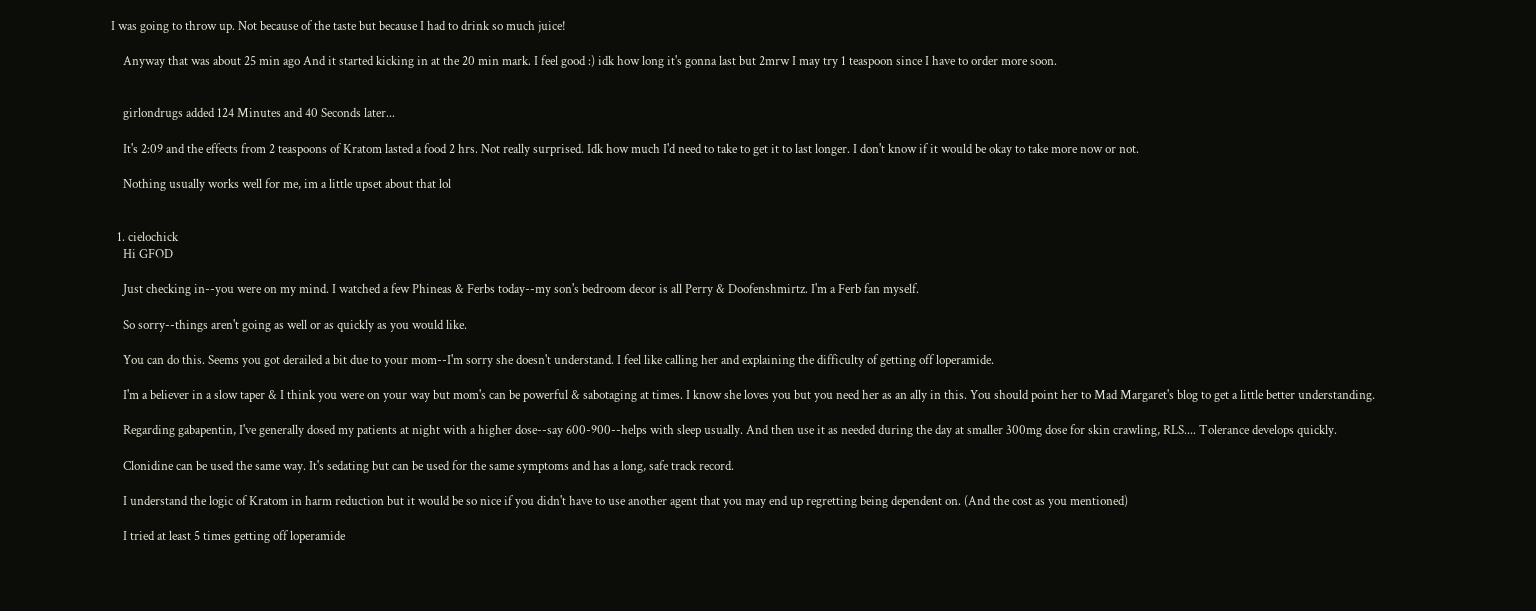I was going to throw up. Not because of the taste but because I had to drink so much juice!

    Anyway that was about 25 min ago And it started kicking in at the 20 min mark. I feel good :) idk how long it's gonna last but 2mrw I may try 1 teaspoon since I have to order more soon.


    girlondrugs added 124 Minutes and 40 Seconds later...

    It's 2:09 and the effects from 2 teaspoons of Kratom lasted a food 2 hrs. Not really surprised. Idk how much I'd need to take to get it to last longer. I don't know if it would be okay to take more now or not.

    Nothing usually works well for me, im a little upset about that lol


  1. cielochick
    Hi GFOD

    Just checking in--you were on my mind. I watched a few Phineas & Ferbs today--my son's bedroom decor is all Perry & Doofenshmirtz. I'm a Ferb fan myself.

    So sorry--things aren't going as well or as quickly as you would like.

    You can do this. Seems you got derailed a bit due to your mom--I'm sorry she doesn't understand. I feel like calling her and explaining the difficulty of getting off loperamide.

    I'm a believer in a slow taper & I think you were on your way but mom's can be powerful & sabotaging at times. I know she loves you but you need her as an ally in this. You should point her to Mad Margaret's blog to get a little better understanding.

    Regarding gabapentin, I've generally dosed my patients at night with a higher dose--say 600-900--helps with sleep usually. And then use it as needed during the day at smaller 300mg dose for skin crawling, RLS.... Tolerance develops quickly.

    Clonidine can be used the same way. It's sedating but can be used for the same symptoms and has a long, safe track record.

    I understand the logic of Kratom in harm reduction but it would be so nice if you didn't have to use another agent that you may end up regretting being dependent on. (And the cost as you mentioned)

    I tried at least 5 times getting off loperamide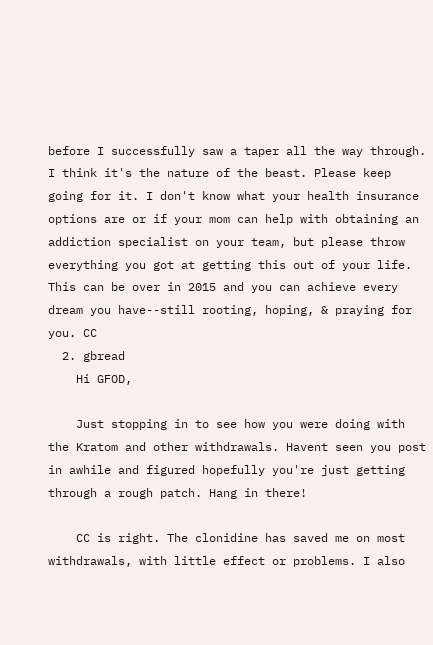before I successfully saw a taper all the way through. I think it's the nature of the beast. Please keep going for it. I don't know what your health insurance options are or if your mom can help with obtaining an addiction specialist on your team, but please throw everything you got at getting this out of your life. This can be over in 2015 and you can achieve every dream you have--still rooting, hoping, & praying for you. CC
  2. gbread
    Hi GFOD,

    Just stopping in to see how you were doing with the Kratom and other withdrawals. Havent seen you post in awhile and figured hopefully you're just getting through a rough patch. Hang in there!

    CC is right. The clonidine has saved me on most withdrawals, with little effect or problems. I also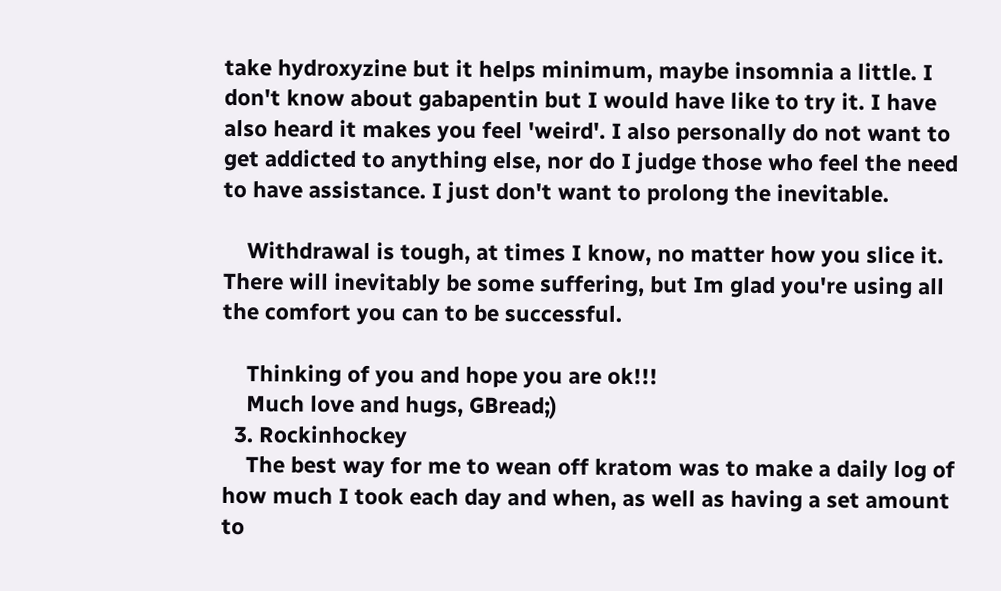take hydroxyzine but it helps minimum, maybe insomnia a little. I don't know about gabapentin but I would have like to try it. I have also heard it makes you feel 'weird'. I also personally do not want to get addicted to anything else, nor do I judge those who feel the need to have assistance. I just don't want to prolong the inevitable.

    Withdrawal is tough, at times I know, no matter how you slice it. There will inevitably be some suffering, but Im glad you're using all the comfort you can to be successful.

    Thinking of you and hope you are ok!!!
    Much love and hugs, GBread;)
  3. Rockinhockey
    The best way for me to wean off kratom was to make a daily log of how much I took each day and when, as well as having a set amount to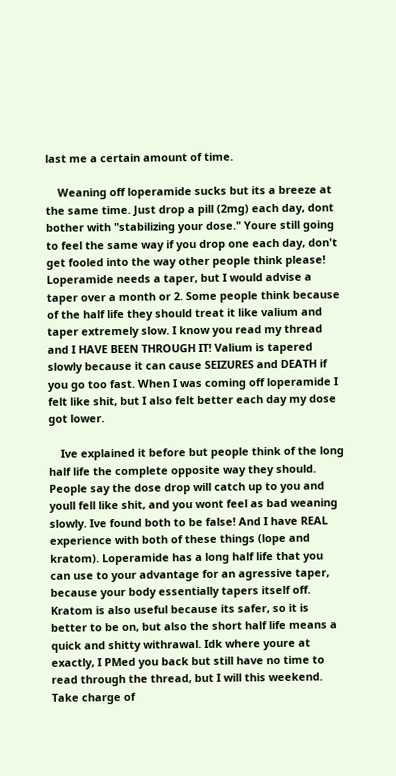last me a certain amount of time.

    Weaning off loperamide sucks but its a breeze at the same time. Just drop a pill (2mg) each day, dont bother with "stabilizing your dose." Youre still going to feel the same way if you drop one each day, don't get fooled into the way other people think please! Loperamide needs a taper, but I would advise a taper over a month or 2. Some people think because of the half life they should treat it like valium and taper extremely slow. I know you read my thread and I HAVE BEEN THROUGH IT! Valium is tapered slowly because it can cause SEIZURES and DEATH if you go too fast. When I was coming off loperamide I felt like shit, but I also felt better each day my dose got lower.

    Ive explained it before but people think of the long half life the complete opposite way they should. People say the dose drop will catch up to you and youll fell like shit, and you wont feel as bad weaning slowly. Ive found both to be false! And I have REAL experience with both of these things (lope and kratom). Loperamide has a long half life that you can use to your advantage for an agressive taper, because your body essentially tapers itself off. Kratom is also useful because its safer, so it is better to be on, but also the short half life means a quick and shitty withrawal. Idk where youre at exactly, I PMed you back but still have no time to read through the thread, but I will this weekend. Take charge of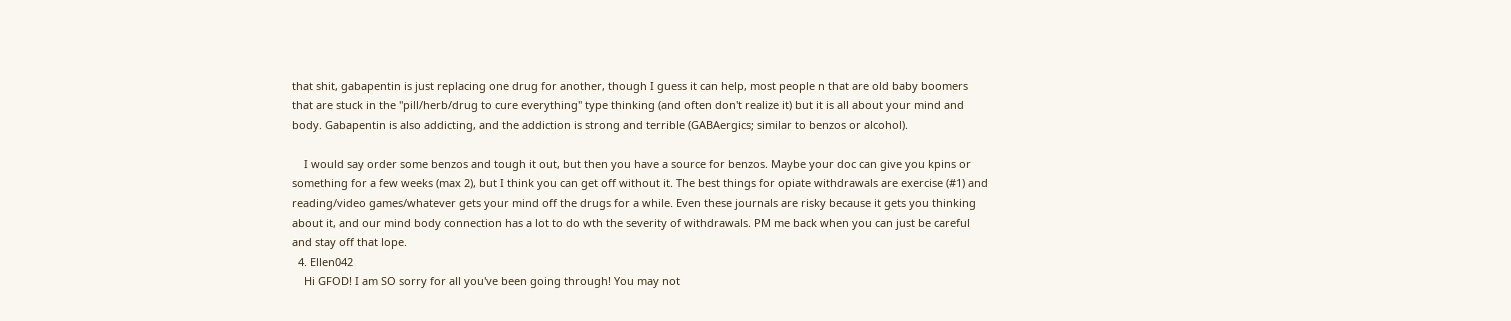that shit, gabapentin is just replacing one drug for another, though I guess it can help, most people n that are old baby boomers that are stuck in the "pill/herb/drug to cure everything" type thinking (and often don't realize it) but it is all about your mind and body. Gabapentin is also addicting, and the addiction is strong and terrible (GABAergics; similar to benzos or alcohol).

    I would say order some benzos and tough it out, but then you have a source for benzos. Maybe your doc can give you kpins or something for a few weeks (max 2), but I think you can get off without it. The best things for opiate withdrawals are exercise (#1) and reading/video games/whatever gets your mind off the drugs for a while. Even these journals are risky because it gets you thinking about it, and our mind body connection has a lot to do wth the severity of withdrawals. PM me back when you can just be careful and stay off that lope.
  4. Ellen042
    Hi GFOD! I am SO sorry for all you've been going through! You may not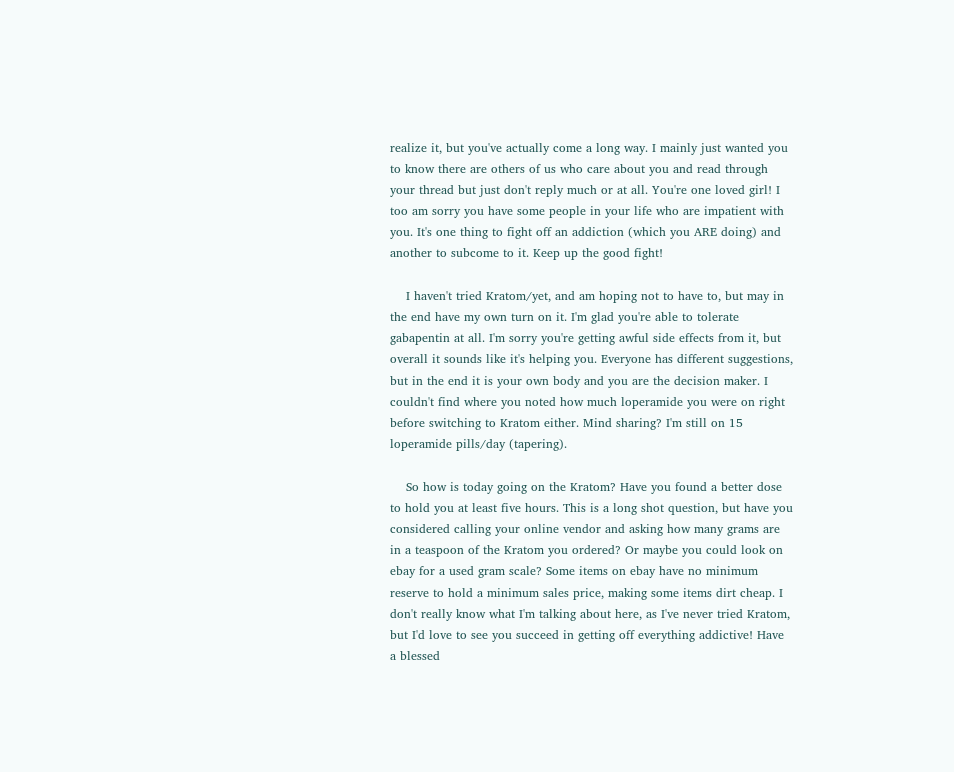realize it, but you've actually come a long way. I mainly just wanted you to know there are others of us who care about you and read through your thread but just don't reply much or at all. You're one loved girl! I too am sorry you have some people in your life who are impatient with you. It's one thing to fight off an addiction (which you ARE doing) and another to subcome to it. Keep up the good fight!

    I haven't tried Kratom/yet, and am hoping not to have to, but may in the end have my own turn on it. I'm glad you're able to tolerate gabapentin at all. I'm sorry you're getting awful side effects from it, but overall it sounds like it's helping you. Everyone has different suggestions, but in the end it is your own body and you are the decision maker. I couldn't find where you noted how much loperamide you were on right before switching to Kratom either. Mind sharing? I'm still on 15 loperamide pills/day (tapering).

    So how is today going on the Kratom? Have you found a better dose to hold you at least five hours. This is a long shot question, but have you considered calling your online vendor and asking how many grams are in a teaspoon of the Kratom you ordered? Or maybe you could look on ebay for a used gram scale? Some items on ebay have no minimum reserve to hold a minimum sales price, making some items dirt cheap. I don't really know what I'm talking about here, as I've never tried Kratom, but I'd love to see you succeed in getting off everything addictive! Have a blessed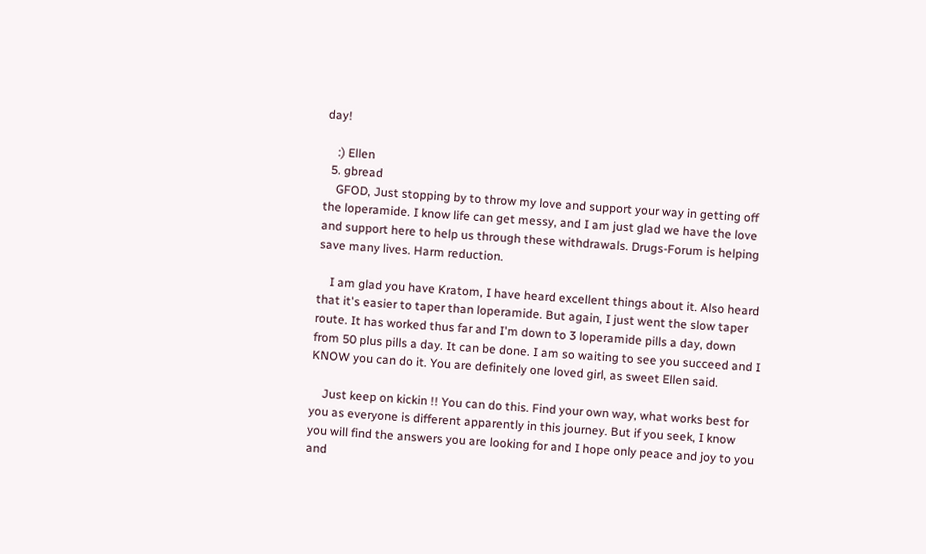day!

    :) Ellen
  5. gbread
    GFOD, Just stopping by to throw my love and support your way in getting off the loperamide. I know life can get messy, and I am just glad we have the love and support here to help us through these withdrawals. Drugs-Forum is helping save many lives. Harm reduction.

    I am glad you have Kratom, I have heard excellent things about it. Also heard that it's easier to taper than loperamide. But again, I just went the slow taper route. It has worked thus far and I'm down to 3 loperamide pills a day, down from 50 plus pills a day. It can be done. I am so waiting to see you succeed and I KNOW you can do it. You are definitely one loved girl, as sweet Ellen said.

    Just keep on kickin !! You can do this. Find your own way, what works best for you as everyone is different apparently in this journey. But if you seek, I know you will find the answers you are looking for and I hope only peace and joy to you and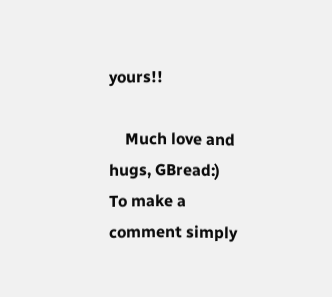yours!!

    Much love and hugs, GBread:)
To make a comment simply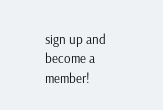sign up and become a member!